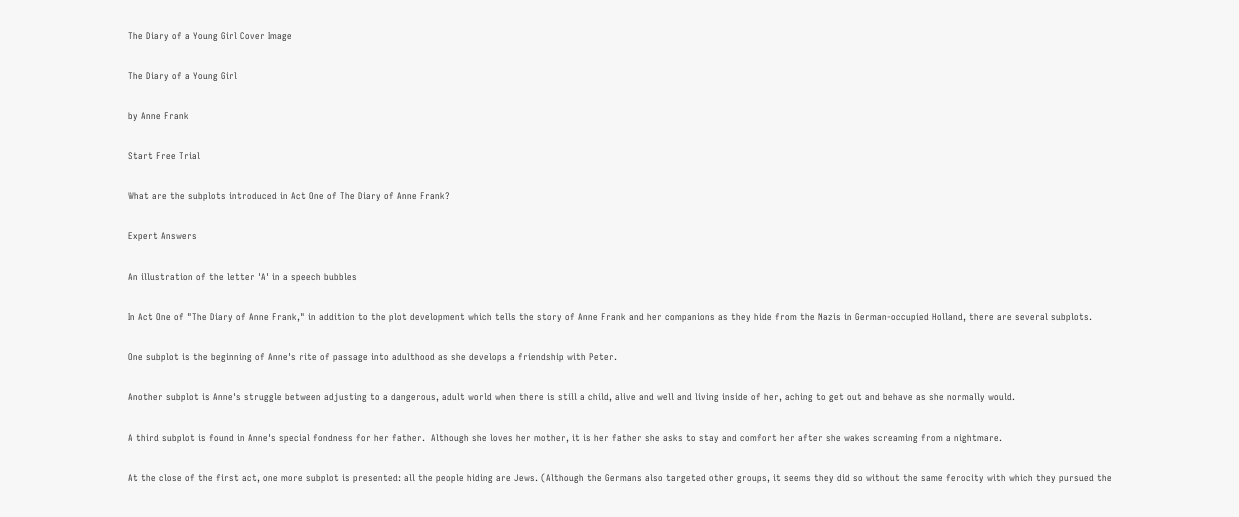The Diary of a Young Girl Cover Image

The Diary of a Young Girl

by Anne Frank

Start Free Trial

What are the subplots introduced in Act One of The Diary of Anne Frank?

Expert Answers

An illustration of the letter 'A' in a speech bubbles

In Act One of "The Diary of Anne Frank," in addition to the plot development which tells the story of Anne Frank and her companions as they hide from the Nazis in German-occupied Holland, there are several subplots.

One subplot is the beginning of Anne's rite of passage into adulthood as she develops a friendship with Peter.

Another subplot is Anne's struggle between adjusting to a dangerous, adult world when there is still a child, alive and well and living inside of her, aching to get out and behave as she normally would.

A third subplot is found in Anne's special fondness for her father.  Although she loves her mother, it is her father she asks to stay and comfort her after she wakes screaming from a nightmare.

At the close of the first act, one more subplot is presented: all the people hiding are Jews. (Although the Germans also targeted other groups, it seems they did so without the same ferocity with which they pursued the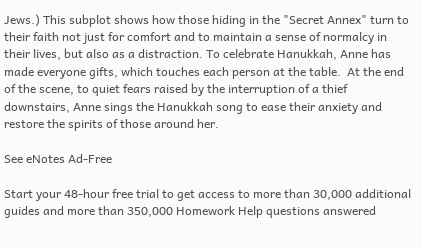Jews.) This subplot shows how those hiding in the "Secret Annex" turn to their faith not just for comfort and to maintain a sense of normalcy in their lives, but also as a distraction. To celebrate Hanukkah, Anne has made everyone gifts, which touches each person at the table.  At the end of the scene, to quiet fears raised by the interruption of a thief downstairs, Anne sings the Hanukkah song to ease their anxiety and restore the spirits of those around her.

See eNotes Ad-Free

Start your 48-hour free trial to get access to more than 30,000 additional guides and more than 350,000 Homework Help questions answered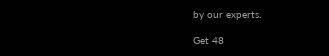by our experts.

Get 48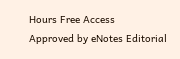Hours Free Access
Approved by eNotes Editorial